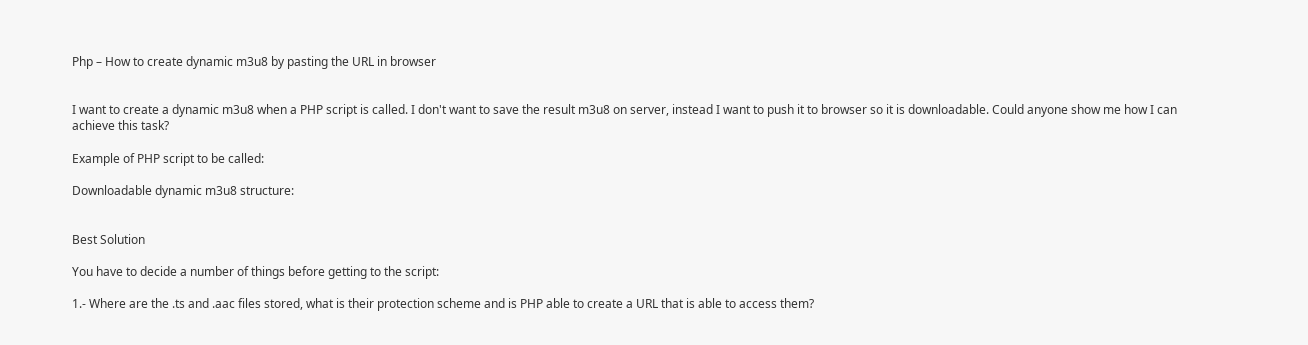Php – How to create dynamic m3u8 by pasting the URL in browser


I want to create a dynamic m3u8 when a PHP script is called. I don't want to save the result m3u8 on server, instead I want to push it to browser so it is downloadable. Could anyone show me how I can achieve this task?

Example of PHP script to be called:

Downloadable dynamic m3u8 structure:


Best Solution

You have to decide a number of things before getting to the script:

1.- Where are the .ts and .aac files stored, what is their protection scheme and is PHP able to create a URL that is able to access them?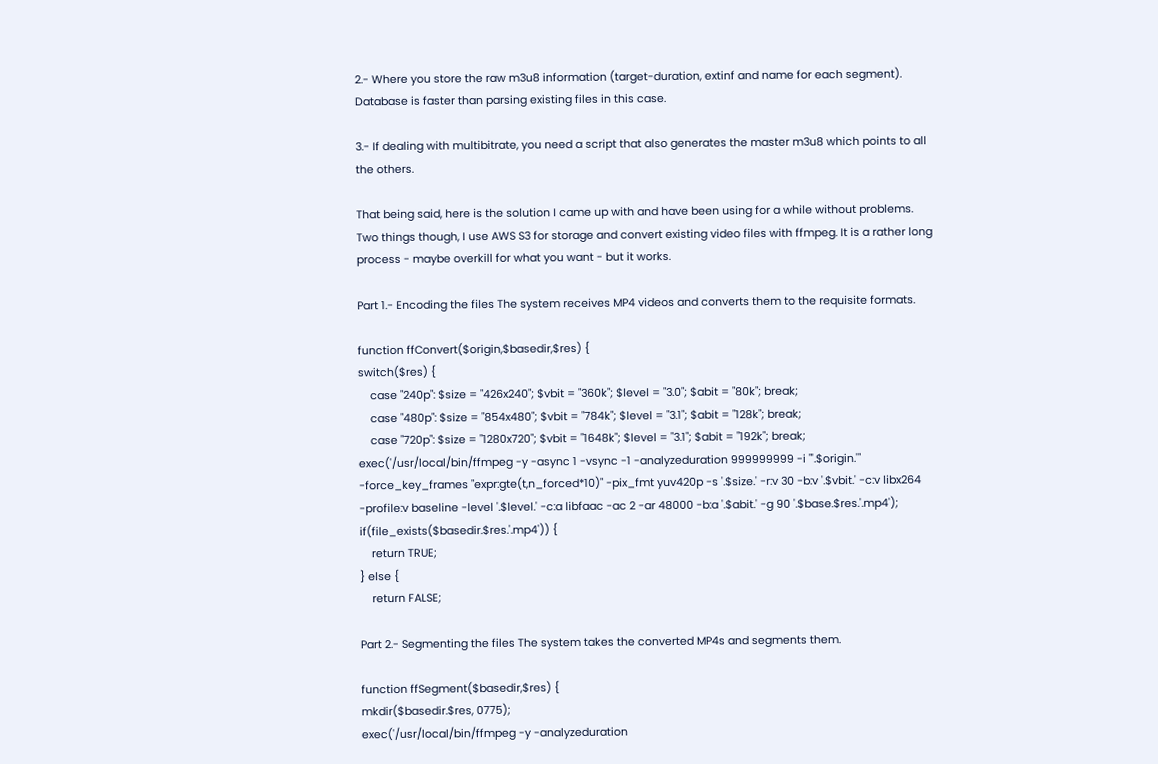2.- Where you store the raw m3u8 information (target-duration, extinf and name for each segment). Database is faster than parsing existing files in this case.

3.- If dealing with multibitrate, you need a script that also generates the master m3u8 which points to all the others.

That being said, here is the solution I came up with and have been using for a while without problems. Two things though, I use AWS S3 for storage and convert existing video files with ffmpeg. It is a rather long process - maybe overkill for what you want - but it works.

Part 1.- Encoding the files The system receives MP4 videos and converts them to the requisite formats.

function ffConvert($origin,$basedir,$res) {
switch($res) {
    case "240p": $size = "426x240"; $vbit = "360k"; $level = "3.0"; $abit = "80k"; break;
    case "480p": $size = "854x480"; $vbit = "784k"; $level = "3.1"; $abit = "128k"; break;
    case "720p": $size = "1280x720"; $vbit = "1648k"; $level = "3.1"; $abit = "192k"; break;
exec('/usr/local/bin/ffmpeg -y -async 1 -vsync -1 -analyzeduration 999999999 -i "'.$origin.'" -force_key_frames "expr:gte(t,n_forced*10)" -pix_fmt yuv420p -s '.$size.' -r:v 30 -b:v '.$vbit.' -c:v libx264 -profile:v baseline -level '.$level.' -c:a libfaac -ac 2 -ar 48000 -b:a '.$abit.' -g 90 '.$base.$res.'.mp4');
if(file_exists($basedir.$res.'.mp4')) {
    return TRUE;
} else {
    return FALSE;

Part 2.- Segmenting the files The system takes the converted MP4s and segments them.

function ffSegment($basedir,$res) {
mkdir($basedir.$res, 0775);
exec('/usr/local/bin/ffmpeg -y -analyzeduration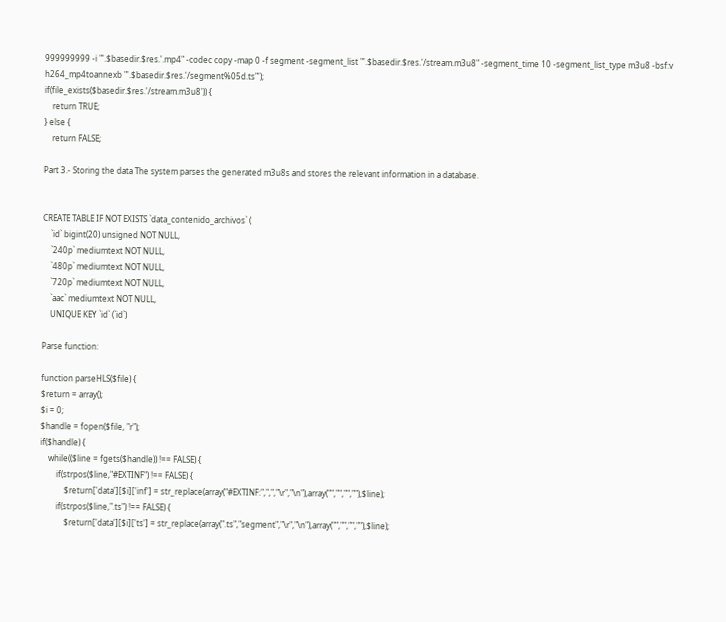999999999 -i "'.$basedir.$res.'.mp4" -codec copy -map 0 -f segment -segment_list "'.$basedir.$res.'/stream.m3u8" -segment_time 10 -segment_list_type m3u8 -bsf:v h264_mp4toannexb "'.$basedir.$res.'/segment%05d.ts"');
if(file_exists($basedir.$res.'/stream.m3u8')) {
    return TRUE;
} else {
    return FALSE;

Part 3.- Storing the data The system parses the generated m3u8s and stores the relevant information in a database.


CREATE TABLE IF NOT EXISTS `data_contenido_archivos` (
    `id` bigint(20) unsigned NOT NULL,
    `240p` mediumtext NOT NULL,
    `480p` mediumtext NOT NULL,
    `720p` mediumtext NOT NULL,
    `aac` mediumtext NOT NULL,
    UNIQUE KEY `id` (`id`)

Parse function:

function parseHLS($file) {
$return = array();
$i = 0;
$handle = fopen($file, "r");
if($handle) {
    while(($line = fgets($handle)) !== FALSE) {
        if(strpos($line,"#EXTINF") !== FALSE) {
            $return['data'][$i]['inf'] = str_replace(array("#EXTINF:",",","\r","\n"),array("","","",""),$line);
        if(strpos($line,".ts") !== FALSE) {
            $return['data'][$i]['ts'] = str_replace(array(".ts","segment","\r","\n"),array("","","",""),$line);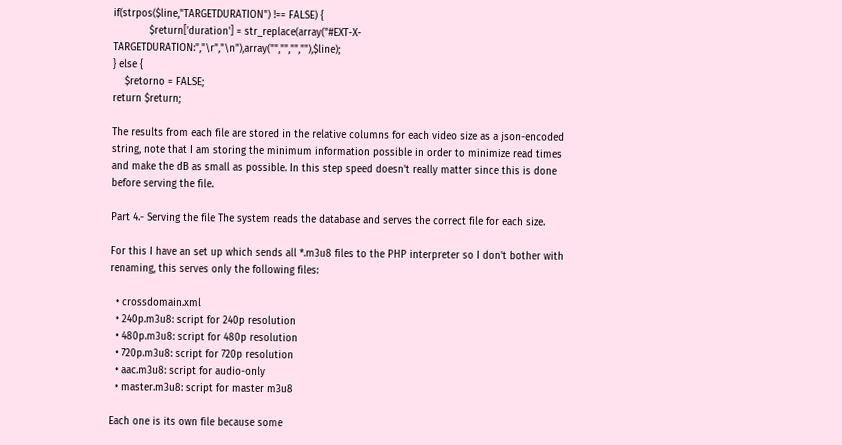if(strpos($line,"TARGETDURATION") !== FALSE) {
            $return['duration'] = str_replace(array("#EXT-X-TARGETDURATION:","\r","\n"),array("","","",""),$line);
} else {
    $retorno = FALSE;
return $return;

The results from each file are stored in the relative columns for each video size as a json-encoded string, note that I am storing the minimum information possible in order to minimize read times and make the dB as small as possible. In this step speed doesn't really matter since this is done before serving the file.

Part 4.- Serving the file The system reads the database and serves the correct file for each size.

For this I have an set up which sends all *.m3u8 files to the PHP interpreter so I don't bother with renaming, this serves only the following files:

  • crossdomain.xml
  • 240p.m3u8: script for 240p resolution
  • 480p.m3u8: script for 480p resolution
  • 720p.m3u8: script for 720p resolution
  • aac.m3u8: script for audio-only
  • master.m3u8: script for master m3u8

Each one is its own file because some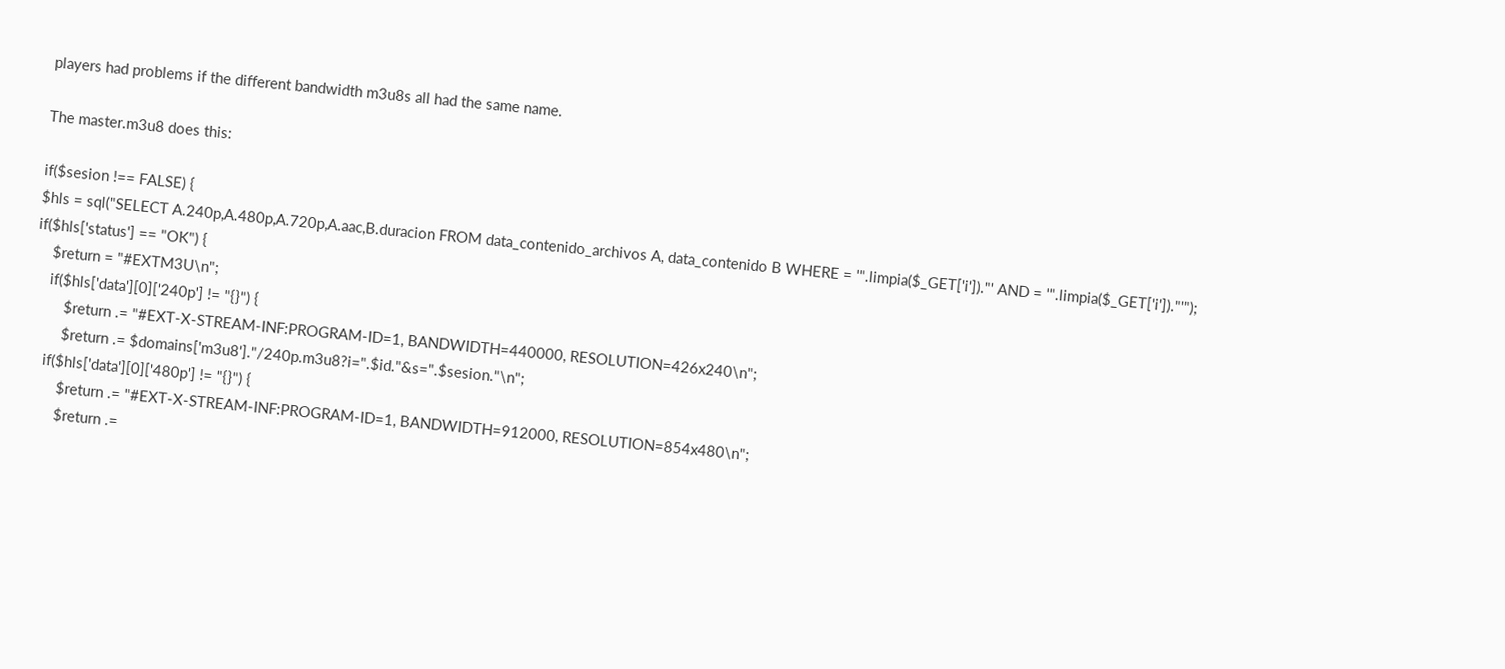players had problems if the different bandwidth m3u8s all had the same name.

The master.m3u8 does this:

if($sesion !== FALSE) {
$hls = sql("SELECT A.240p,A.480p,A.720p,A.aac,B.duracion FROM data_contenido_archivos A, data_contenido B WHERE = '".limpia($_GET['i'])."' AND = '".limpia($_GET['i'])."'");
if($hls['status'] == "OK") {
    $return = "#EXTM3U\n";
    if($hls['data'][0]['240p'] != "{}") {
        $return .= "#EXT-X-STREAM-INF:PROGRAM-ID=1, BANDWIDTH=440000, RESOLUTION=426x240\n";
        $return .= $domains['m3u8']."/240p.m3u8?i=".$id."&s=".$sesion."\n";
    if($hls['data'][0]['480p'] != "{}") {
        $return .= "#EXT-X-STREAM-INF:PROGRAM-ID=1, BANDWIDTH=912000, RESOLUTION=854x480\n";
        $return .=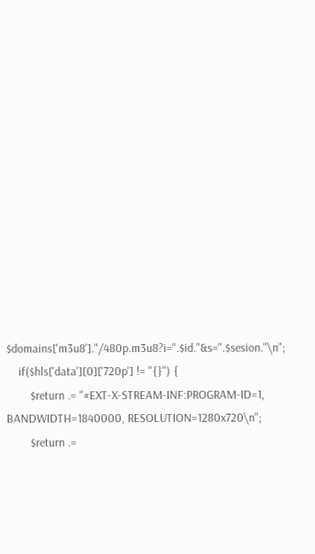$domains['m3u8']."/480p.m3u8?i=".$id."&s=".$sesion."\n";
    if($hls['data'][0]['720p'] != "{}") {
        $return .= "#EXT-X-STREAM-INF:PROGRAM-ID=1, BANDWIDTH=1840000, RESOLUTION=1280x720\n";
        $return .=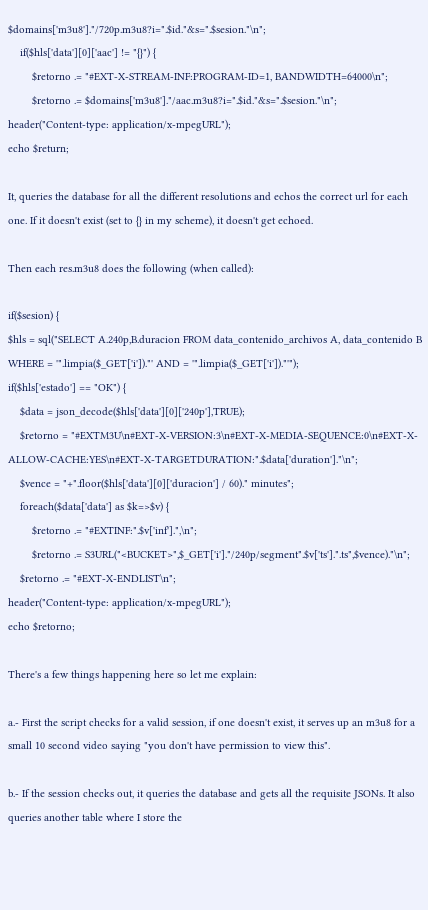$domains['m3u8']."/720p.m3u8?i=".$id."&s=".$sesion."\n";
    if($hls['data'][0]['aac'] != "{}") {
        $retorno .= "#EXT-X-STREAM-INF:PROGRAM-ID=1, BANDWIDTH=64000\n";
        $retorno .= $domains['m3u8']."/aac.m3u8?i=".$id."&s=".$sesion."\n";
header("Content-type: application/x-mpegURL");
echo $return;

It, queries the database for all the different resolutions and echos the correct url for each one. If it doesn't exist (set to {} in my scheme), it doesn't get echoed.

Then each res.m3u8 does the following (when called):

if($sesion) {
$hls = sql("SELECT A.240p,B.duracion FROM data_contenido_archivos A, data_contenido B WHERE = '".limpia($_GET['i'])."' AND = '".limpia($_GET['i'])."'");
if($hls['estado'] == "OK") {
    $data = json_decode($hls['data'][0]['240p'],TRUE);
    $retorno = "#EXTM3U\n#EXT-X-VERSION:3\n#EXT-X-MEDIA-SEQUENCE:0\n#EXT-X-ALLOW-CACHE:YES\n#EXT-X-TARGETDURATION:".$data['duration']."\n";
    $vence = "+".floor($hls['data'][0]['duracion'] / 60)." minutes";
    foreach($data['data'] as $k=>$v) {
        $retorno .= "#EXTINF:".$v['inf'].",\n";
        $retorno .= S3URL("<BUCKET>",$_GET['i']."/240p/segment".$v['ts'].".ts",$vence)."\n";
    $retorno .= "#EXT-X-ENDLIST\n";
header("Content-type: application/x-mpegURL");
echo $retorno;

There's a few things happening here so let me explain:

a.- First the script checks for a valid session, if one doesn't exist, it serves up an m3u8 for a small 10 second video saying "you don't have permission to view this".

b.- If the session checks out, it queries the database and gets all the requisite JSONs. It also queries another table where I store the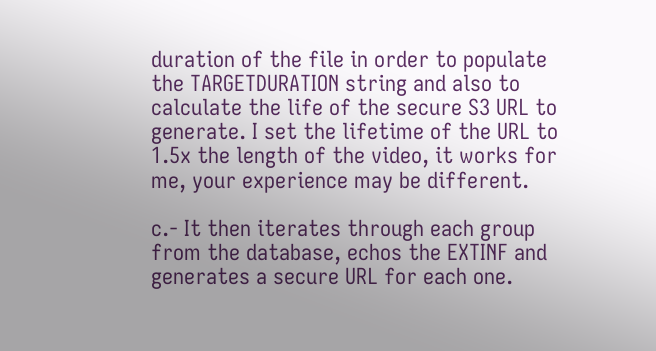duration of the file in order to populate the TARGETDURATION string and also to calculate the life of the secure S3 URL to generate. I set the lifetime of the URL to 1.5x the length of the video, it works for me, your experience may be different.

c.- It then iterates through each group from the database, echos the EXTINF and generates a secure URL for each one.